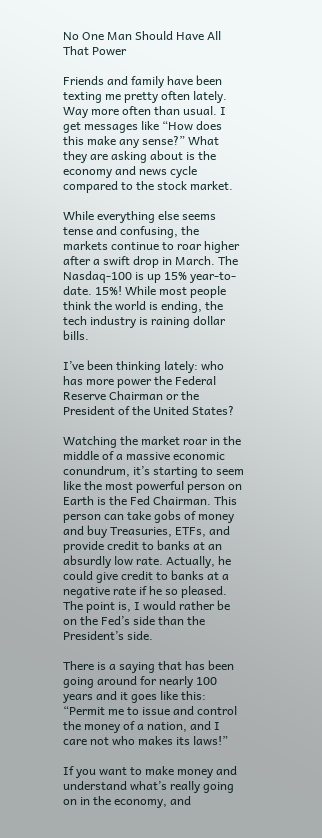No One Man Should Have All That Power

Friends and family have been texting me pretty often lately. Way more often than usual. I get messages like “How does this make any sense?” What they are asking about is the economy and news cycle compared to the stock market.

While everything else seems tense and confusing, the markets continue to roar higher after a swift drop in March. The Nasdaq-100 is up 15% year-to-date. 15%! While most people think the world is ending, the tech industry is raining dollar bills.

I’ve been thinking lately: who has more power the Federal Reserve Chairman or the President of the United States?

Watching the market roar in the middle of a massive economic conundrum, it’s starting to seem like the most powerful person on Earth is the Fed Chairman. This person can take gobs of money and buy Treasuries, ETFs, and provide credit to banks at an absurdly low rate. Actually, he could give credit to banks at a negative rate if he so pleased. The point is, I would rather be on the Fed’s side than the President’s side.

There is a saying that has been going around for nearly 100 years and it goes like this: “Permit me to issue and control the money of a nation, and I care not who makes its laws!”

If you want to make money and understand what’s really going on in the economy, and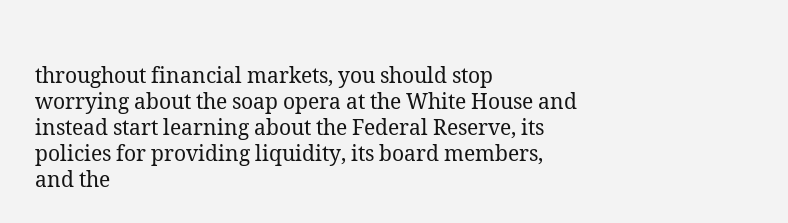throughout financial markets, you should stop worrying about the soap opera at the White House and instead start learning about the Federal Reserve, its policies for providing liquidity, its board members, and the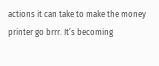actions it can take to make the money printer go brrr. It’s becoming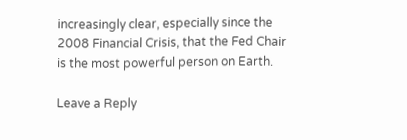increasingly clear, especially since the 2008 Financial Crisis, that the Fed Chair is the most powerful person on Earth.

Leave a Reply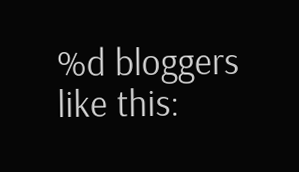%d bloggers like this: